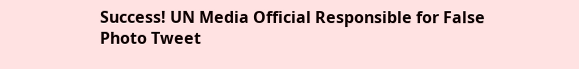Success! UN Media Official Responsible for False Photo Tweet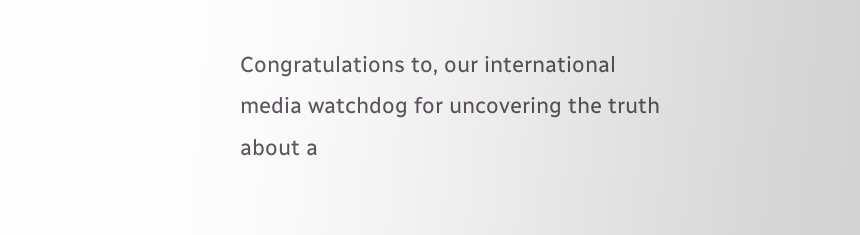Congratulations to, our international media watchdog for uncovering the truth about a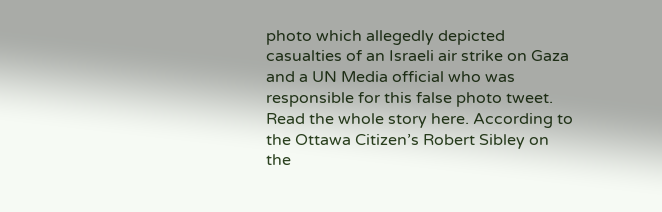photo which allegedly depicted casualties of an Israeli air strike on Gaza and a UN Media official who was responsible for this false photo tweet. Read the whole story here. According to the Ottawa Citizen’s Robert Sibley on the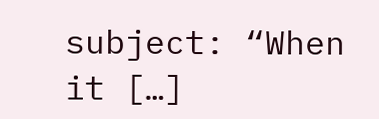subject: “When it […]